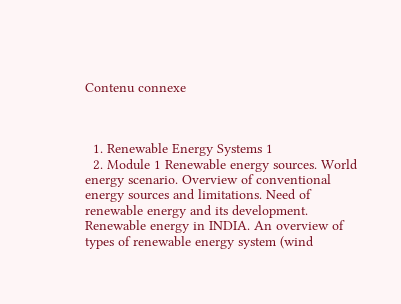Contenu connexe



  1. Renewable Energy Systems 1
  2. Module 1 Renewable energy sources. World energy scenario. Overview of conventional energy sources and limitations. Need of renewable energy and its development. Renewable energy in INDIA. An overview of types of renewable energy system (wind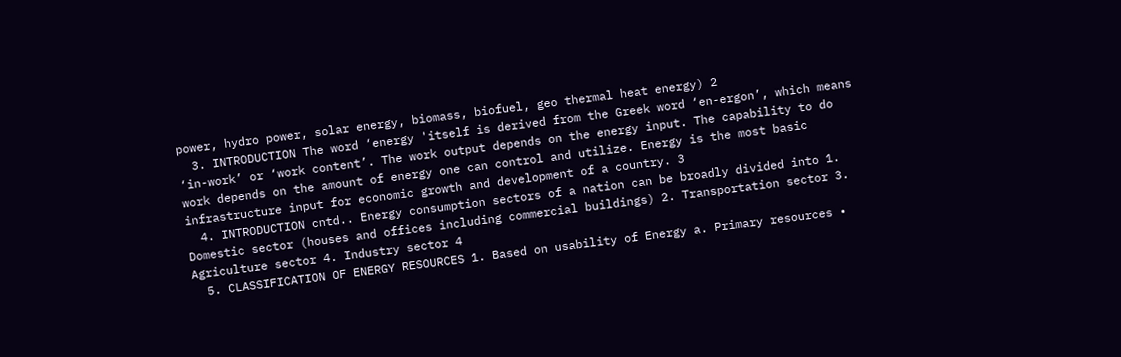power, hydro power, solar energy, biomass, biofuel, geo thermal heat energy) 2
  3. INTRODUCTION The word ‘energy 'itself is derived from the Greek word ‘en-ergon’, which means ‘in-work’ or ‘work content’. The work output depends on the energy input. The capability to do work depends on the amount of energy one can control and utilize. Energy is the most basic infrastructure input for economic growth and development of a country. 3
  4. INTRODUCTION cntd.. Energy consumption sectors of a nation can be broadly divided into 1. Domestic sector (houses and offices including commercial buildings) 2. Transportation sector 3. Agriculture sector 4. Industry sector 4
  5. CLASSIFICATION OF ENERGY RESOURCES 1. Based on usability of Energy a. Primary resources •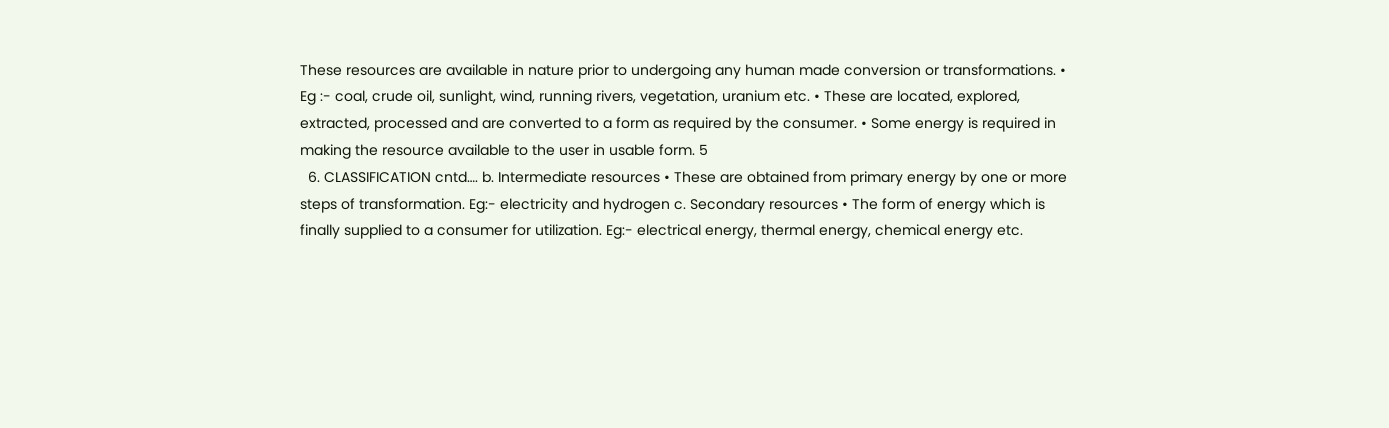These resources are available in nature prior to undergoing any human made conversion or transformations. • Eg :- coal, crude oil, sunlight, wind, running rivers, vegetation, uranium etc. • These are located, explored, extracted, processed and are converted to a form as required by the consumer. • Some energy is required in making the resource available to the user in usable form. 5
  6. CLASSIFICATION cntd…. b. Intermediate resources • These are obtained from primary energy by one or more steps of transformation. Eg:- electricity and hydrogen c. Secondary resources • The form of energy which is finally supplied to a consumer for utilization. Eg:- electrical energy, thermal energy, chemical energy etc.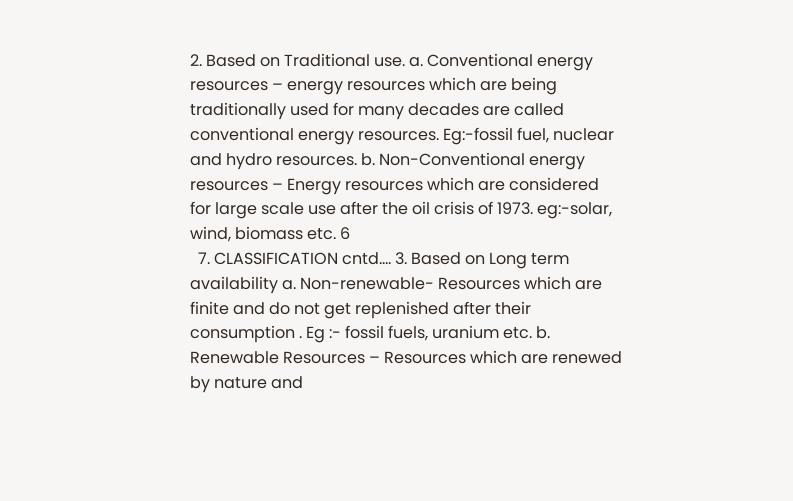2. Based on Traditional use. a. Conventional energy resources – energy resources which are being traditionally used for many decades are called conventional energy resources. Eg:-fossil fuel, nuclear and hydro resources. b. Non-Conventional energy resources – Energy resources which are considered for large scale use after the oil crisis of 1973. eg:-solar, wind, biomass etc. 6
  7. CLASSIFICATION cntd…. 3. Based on Long term availability a. Non-renewable- Resources which are finite and do not get replenished after their consumption . Eg :- fossil fuels, uranium etc. b. Renewable Resources – Resources which are renewed by nature and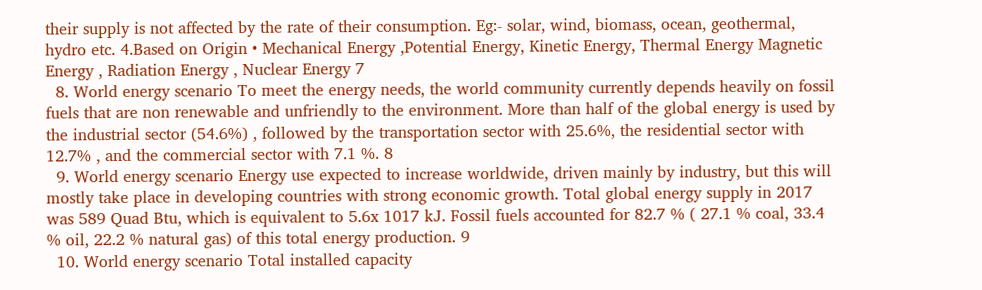their supply is not affected by the rate of their consumption. Eg:- solar, wind, biomass, ocean, geothermal, hydro etc. 4.Based on Origin • Mechanical Energy ,Potential Energy, Kinetic Energy, Thermal Energy Magnetic Energy , Radiation Energy , Nuclear Energy 7
  8. World energy scenario To meet the energy needs, the world community currently depends heavily on fossil fuels that are non renewable and unfriendly to the environment. More than half of the global energy is used by the industrial sector (54.6%) , followed by the transportation sector with 25.6%, the residential sector with 12.7% , and the commercial sector with 7.1 %. 8
  9. World energy scenario Energy use expected to increase worldwide, driven mainly by industry, but this will mostly take place in developing countries with strong economic growth. Total global energy supply in 2017 was 589 Quad Btu, which is equivalent to 5.6x 1017 kJ. Fossil fuels accounted for 82.7 % ( 27.1 % coal, 33.4 % oil, 22.2 % natural gas) of this total energy production. 9
  10. World energy scenario Total installed capacity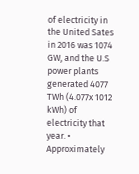of electricity in the United Sates in 2016 was 1074 GW, and the U.S power plants generated 4077 TWh (4.077x 1012 kWh) of electricity that year. • Approximately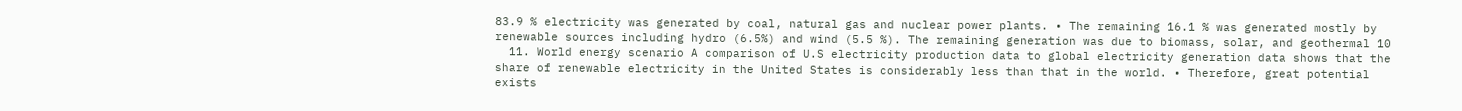83.9 % electricity was generated by coal, natural gas and nuclear power plants. • The remaining 16.1 % was generated mostly by renewable sources including hydro (6.5%) and wind (5.5 %). The remaining generation was due to biomass, solar, and geothermal 10
  11. World energy scenario A comparison of U.S electricity production data to global electricity generation data shows that the share of renewable electricity in the United States is considerably less than that in the world. • Therefore, great potential exists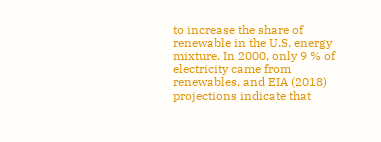to increase the share of renewable in the U.S. energy mixture. In 2000, only 9 % of electricity came from renewables, and EIA (2018) projections indicate that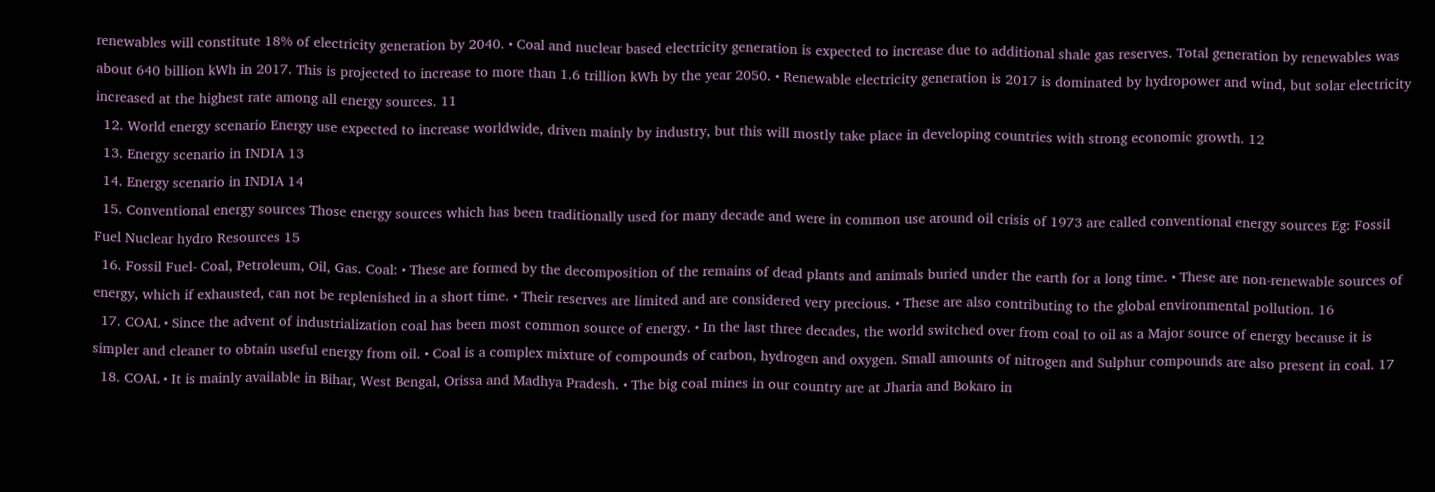renewables will constitute 18% of electricity generation by 2040. • Coal and nuclear based electricity generation is expected to increase due to additional shale gas reserves. Total generation by renewables was about 640 billion kWh in 2017. This is projected to increase to more than 1.6 trillion kWh by the year 2050. • Renewable electricity generation is 2017 is dominated by hydropower and wind, but solar electricity increased at the highest rate among all energy sources. 11
  12. World energy scenario Energy use expected to increase worldwide, driven mainly by industry, but this will mostly take place in developing countries with strong economic growth. 12
  13. Energy scenario in INDIA 13
  14. Energy scenario in INDIA 14
  15. Conventional energy sources Those energy sources which has been traditionally used for many decade and were in common use around oil crisis of 1973 are called conventional energy sources Eg: Fossil Fuel Nuclear hydro Resources 15
  16. Fossil Fuel- Coal, Petroleum, Oil, Gas. Coal: • These are formed by the decomposition of the remains of dead plants and animals buried under the earth for a long time. • These are non-renewable sources of energy, which if exhausted, can not be replenished in a short time. • Their reserves are limited and are considered very precious. • These are also contributing to the global environmental pollution. 16
  17. COAL • Since the advent of industrialization coal has been most common source of energy. • In the last three decades, the world switched over from coal to oil as a Major source of energy because it is simpler and cleaner to obtain useful energy from oil. • Coal is a complex mixture of compounds of carbon, hydrogen and oxygen. Small amounts of nitrogen and Sulphur compounds are also present in coal. 17
  18. COAL • It is mainly available in Bihar, West Bengal, Orissa and Madhya Pradesh. • The big coal mines in our country are at Jharia and Bokaro in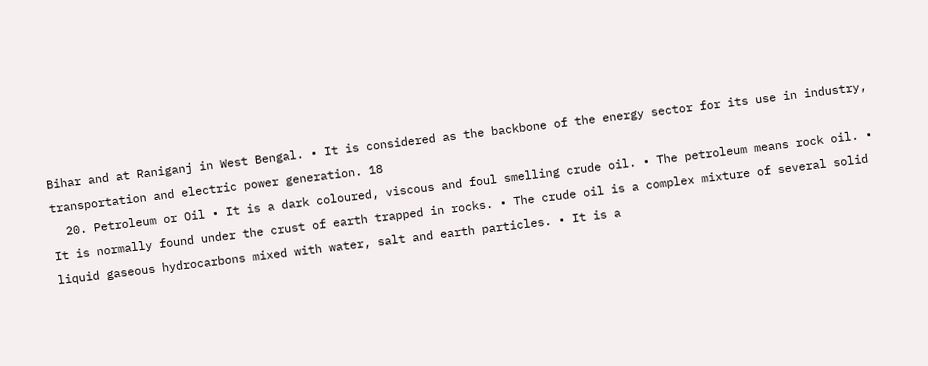Bihar and at Raniganj in West Bengal. • It is considered as the backbone of the energy sector for its use in industry, transportation and electric power generation. 18
  20. Petroleum or Oil • It is a dark coloured, viscous and foul smelling crude oil. • The petroleum means rock oil. • It is normally found under the crust of earth trapped in rocks. • The crude oil is a complex mixture of several solid liquid gaseous hydrocarbons mixed with water, salt and earth particles. • It is a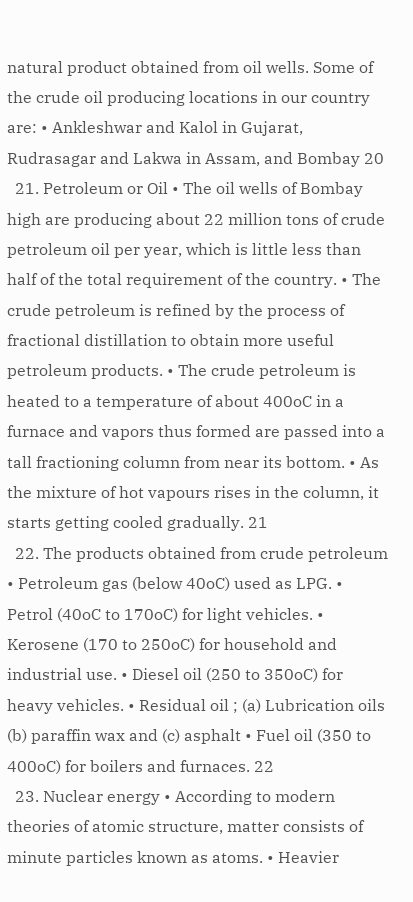natural product obtained from oil wells. Some of the crude oil producing locations in our country are: • Ankleshwar and Kalol in Gujarat, Rudrasagar and Lakwa in Assam, and Bombay 20
  21. Petroleum or Oil • The oil wells of Bombay high are producing about 22 million tons of crude petroleum oil per year, which is little less than half of the total requirement of the country. • The crude petroleum is refined by the process of fractional distillation to obtain more useful petroleum products. • The crude petroleum is heated to a temperature of about 400oC in a furnace and vapors thus formed are passed into a tall fractioning column from near its bottom. • As the mixture of hot vapours rises in the column, it starts getting cooled gradually. 21
  22. The products obtained from crude petroleum • Petroleum gas (below 40oC) used as LPG. • Petrol (40oC to 170oC) for light vehicles. • Kerosene (170 to 250oC) for household and industrial use. • Diesel oil (250 to 350oC) for heavy vehicles. • Residual oil ; (a) Lubrication oils (b) paraffin wax and (c) asphalt • Fuel oil (350 to 400oC) for boilers and furnaces. 22
  23. Nuclear energy • According to modern theories of atomic structure, matter consists of minute particles known as atoms. • Heavier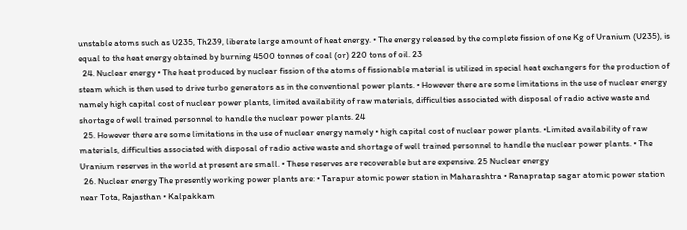unstable atoms such as U235, Th239, liberate large amount of heat energy. • The energy released by the complete fission of one Kg of Uranium (U235), is equal to the heat energy obtained by burning 4500 tonnes of coal (or) 220 tons of oil. 23
  24. Nuclear energy • The heat produced by nuclear fission of the atoms of fissionable material is utilized in special heat exchangers for the production of steam which is then used to drive turbo generators as in the conventional power plants. • However there are some limitations in the use of nuclear energy namely high capital cost of nuclear power plants, limited availability of raw materials, difficulties associated with disposal of radio active waste and shortage of well trained personnel to handle the nuclear power plants. 24
  25. However there are some limitations in the use of nuclear energy namely • high capital cost of nuclear power plants. •Limited availability of raw materials, difficulties associated with disposal of radio active waste and shortage of well trained personnel to handle the nuclear power plants. • The Uranium reserves in the world at present are small. • These reserves are recoverable but are expensive. 25 Nuclear energy
  26. Nuclear energy The presently working power plants are: • Tarapur atomic power station in Maharashtra • Ranapratap sagar atomic power station near Tota, Rajasthan • Kalpakkam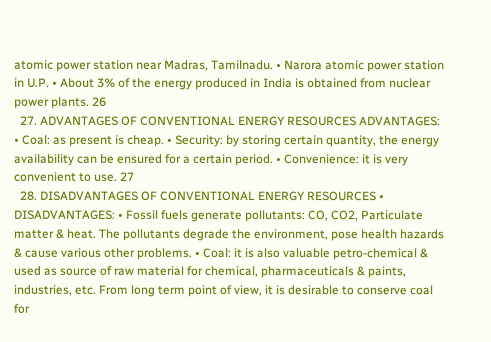atomic power station near Madras, Tamilnadu. • Narora atomic power station in U.P. • About 3% of the energy produced in India is obtained from nuclear power plants. 26
  27. ADVANTAGES OF CONVENTIONAL ENERGY RESOURCES ADVANTAGES: • Coal: as present is cheap. • Security: by storing certain quantity, the energy availability can be ensured for a certain period. • Convenience: it is very convenient to use. 27
  28. DISADVANTAGES OF CONVENTIONAL ENERGY RESOURCES • DISADVANTAGES: • Fossil fuels generate pollutants: CO, CO2, Particulate matter & heat. The pollutants degrade the environment, pose health hazards & cause various other problems. • Coal: it is also valuable petro-chemical & used as source of raw material for chemical, pharmaceuticals & paints, industries, etc. From long term point of view, it is desirable to conserve coal for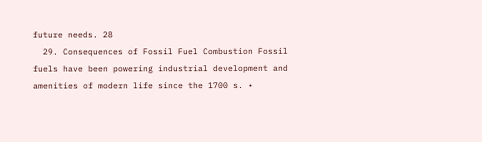future needs. 28
  29. Consequences of Fossil Fuel Combustion Fossil fuels have been powering industrial development and amenities of modern life since the 1700 s. •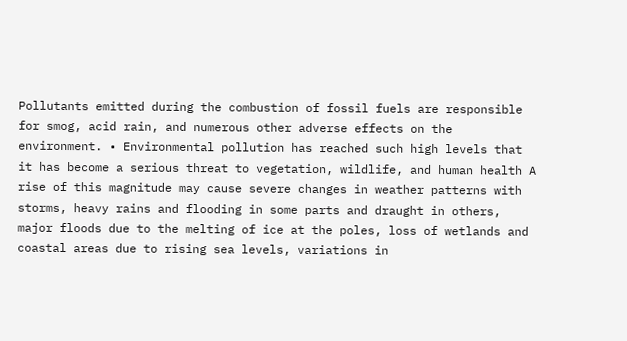Pollutants emitted during the combustion of fossil fuels are responsible for smog, acid rain, and numerous other adverse effects on the environment. • Environmental pollution has reached such high levels that it has become a serious threat to vegetation, wildlife, and human health A rise of this magnitude may cause severe changes in weather patterns with storms, heavy rains and flooding in some parts and draught in others, major floods due to the melting of ice at the poles, loss of wetlands and coastal areas due to rising sea levels, variations in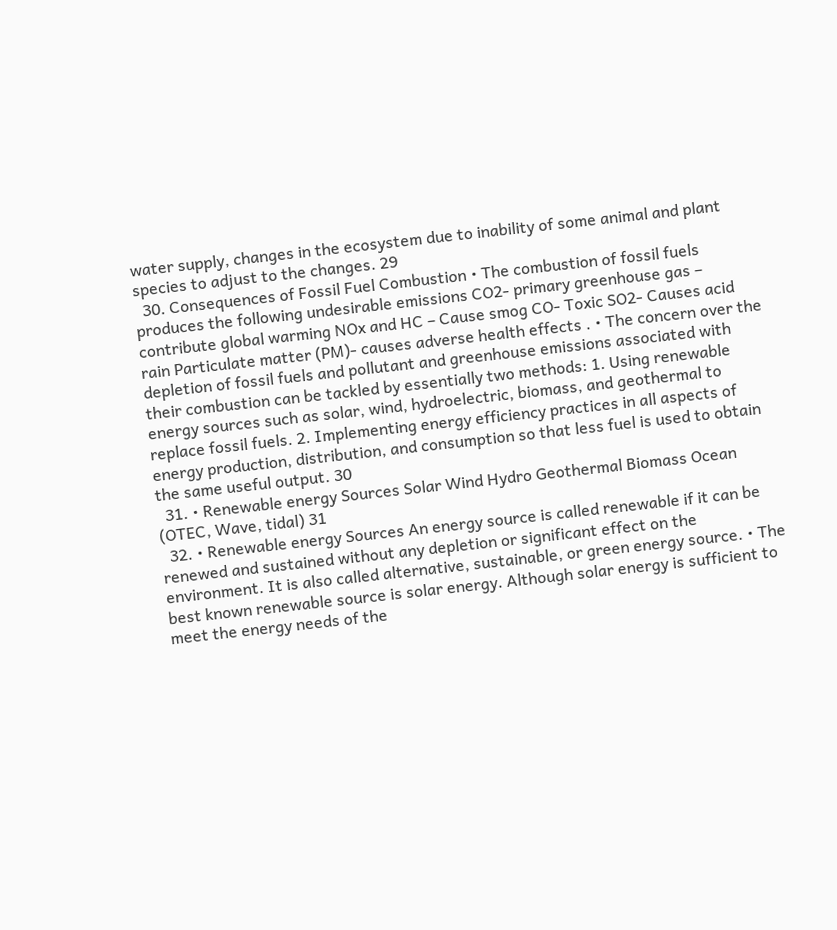water supply, changes in the ecosystem due to inability of some animal and plant species to adjust to the changes. 29
  30. Consequences of Fossil Fuel Combustion • The combustion of fossil fuels produces the following undesirable emissions CO2- primary greenhouse gas – contribute global warming NOx and HC – Cause smog CO- Toxic SO2- Causes acid rain Particulate matter (PM)- causes adverse health effects . • The concern over the depletion of fossil fuels and pollutant and greenhouse emissions associated with their combustion can be tackled by essentially two methods: 1. Using renewable energy sources such as solar, wind, hydroelectric, biomass, and geothermal to replace fossil fuels. 2. Implementing energy efficiency practices in all aspects of energy production, distribution, and consumption so that less fuel is used to obtain the same useful output. 30
  31. • Renewable energy Sources Solar Wind Hydro Geothermal Biomass Ocean (OTEC, Wave, tidal) 31
  32. • Renewable energy Sources An energy source is called renewable if it can be renewed and sustained without any depletion or significant effect on the environment. It is also called alternative, sustainable, or green energy source. • The best known renewable source is solar energy. Although solar energy is sufficient to meet the energy needs of the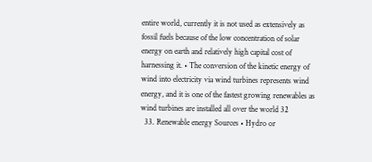entire world, currently it is not used as extensively as fossil fuels because of the low concentration of solar energy on earth and relatively high capital cost of harnessing it. • The conversion of the kinetic energy of wind into electricity via wind turbines represents wind energy, and it is one of the fastest growing renewables as wind turbines are installed all over the world 32
  33. Renewable energy Sources • Hydro or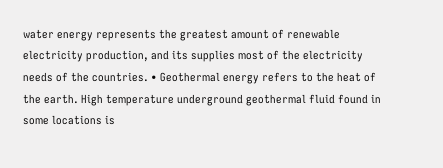water energy represents the greatest amount of renewable electricity production, and its supplies most of the electricity needs of the countries. • Geothermal energy refers to the heat of the earth. High temperature underground geothermal fluid found in some locations is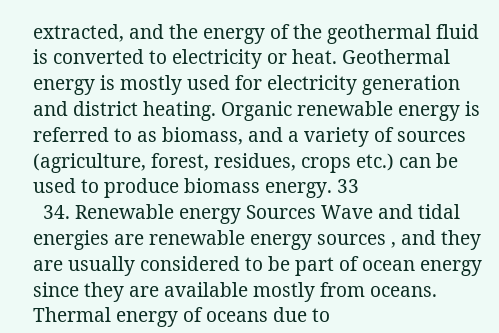extracted, and the energy of the geothermal fluid is converted to electricity or heat. Geothermal energy is mostly used for electricity generation and district heating. Organic renewable energy is referred to as biomass, and a variety of sources (agriculture, forest, residues, crops etc.) can be used to produce biomass energy. 33
  34. Renewable energy Sources Wave and tidal energies are renewable energy sources , and they are usually considered to be part of ocean energy since they are available mostly from oceans. Thermal energy of oceans due to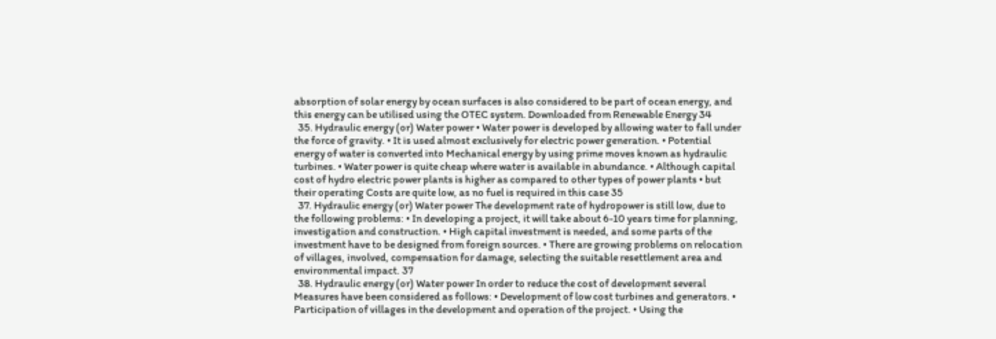absorption of solar energy by ocean surfaces is also considered to be part of ocean energy, and this energy can be utilised using the OTEC system. Downloaded from Renewable Energy 34
  35. Hydraulic energy (or) Water power • Water power is developed by allowing water to fall under the force of gravity. • It is used almost exclusively for electric power generation. • Potential energy of water is converted into Mechanical energy by using prime moves known as hydraulic turbines. • Water power is quite cheap where water is available in abundance. • Although capital cost of hydro electric power plants is higher as compared to other types of power plants • but their operating Costs are quite low, as no fuel is required in this case 35
  37. Hydraulic energy (or) Water power The development rate of hydropower is still low, due to the following problems: • In developing a project, it will take about 6-10 years time for planning, investigation and construction. • High capital investment is needed, and some parts of the investment have to be designed from foreign sources. • There are growing problems on relocation of villages, involved, compensation for damage, selecting the suitable resettlement area and environmental impact. 37
  38. Hydraulic energy (or) Water power In order to reduce the cost of development several Measures have been considered as follows: • Development of low cost turbines and generators. • Participation of villages in the development and operation of the project. • Using the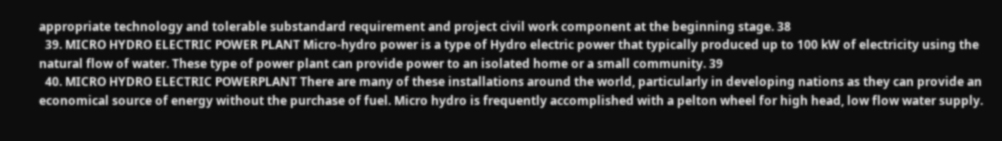appropriate technology and tolerable substandard requirement and project civil work component at the beginning stage. 38
  39. MICRO HYDRO ELECTRIC POWER PLANT Micro-hydro power is a type of Hydro electric power that typically produced up to 100 kW of electricity using the natural flow of water. These type of power plant can provide power to an isolated home or a small community. 39
  40. MICRO HYDRO ELECTRIC POWERPLANT There are many of these installations around the world, particularly in developing nations as they can provide an economical source of energy without the purchase of fuel. Micro hydro is frequently accomplished with a pelton wheel for high head, low flow water supply.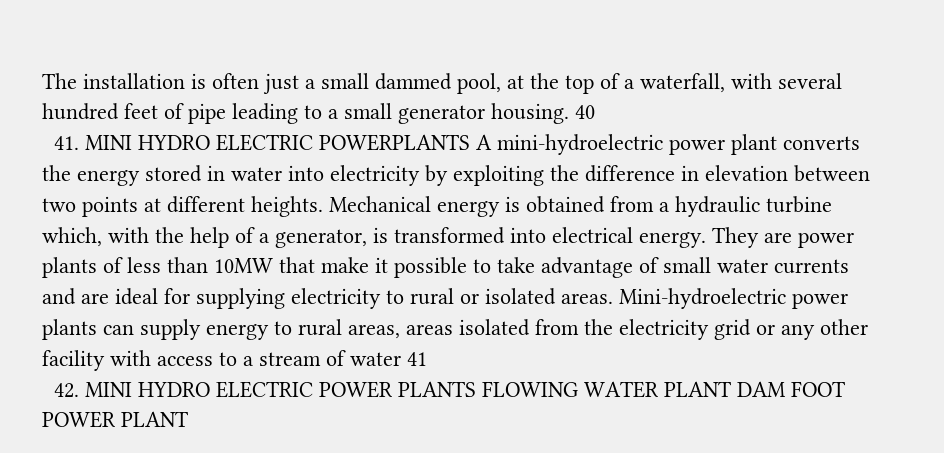The installation is often just a small dammed pool, at the top of a waterfall, with several hundred feet of pipe leading to a small generator housing. 40
  41. MINI HYDRO ELECTRIC POWERPLANTS A mini-hydroelectric power plant converts the energy stored in water into electricity by exploiting the difference in elevation between two points at different heights. Mechanical energy is obtained from a hydraulic turbine which, with the help of a generator, is transformed into electrical energy. They are power plants of less than 10MW that make it possible to take advantage of small water currents and are ideal for supplying electricity to rural or isolated areas. Mini-hydroelectric power plants can supply energy to rural areas, areas isolated from the electricity grid or any other facility with access to a stream of water 41
  42. MINI HYDRO ELECTRIC POWER PLANTS FLOWING WATER PLANT DAM FOOT POWER PLANT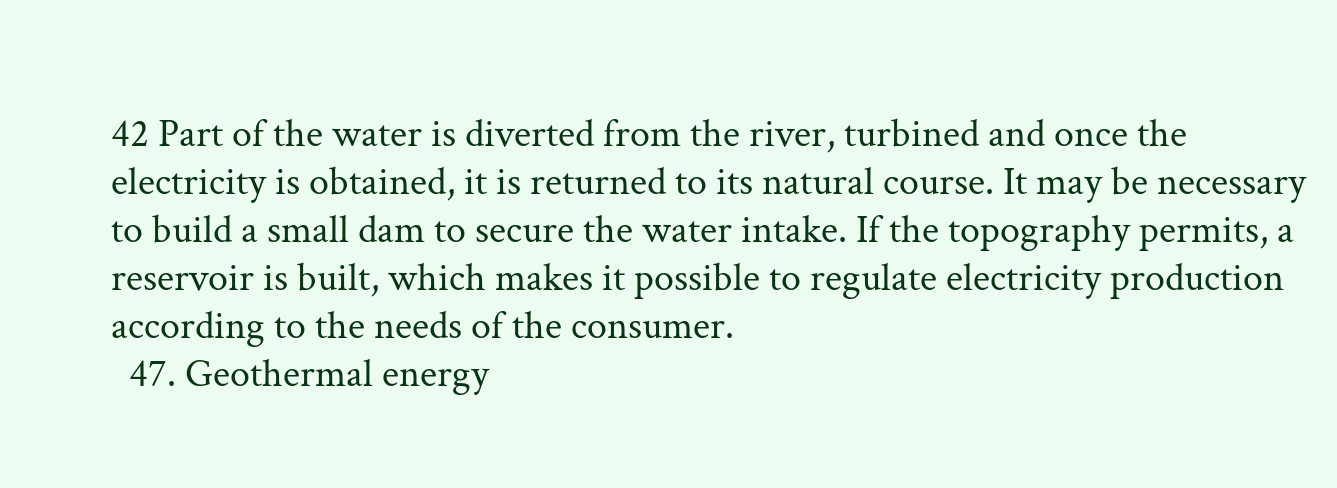42 Part of the water is diverted from the river, turbined and once the electricity is obtained, it is returned to its natural course. It may be necessary to build a small dam to secure the water intake. If the topography permits, a reservoir is built, which makes it possible to regulate electricity production according to the needs of the consumer.
  47. Geothermal energy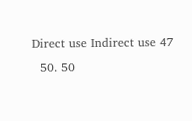Direct use Indirect use 47
  50. 50